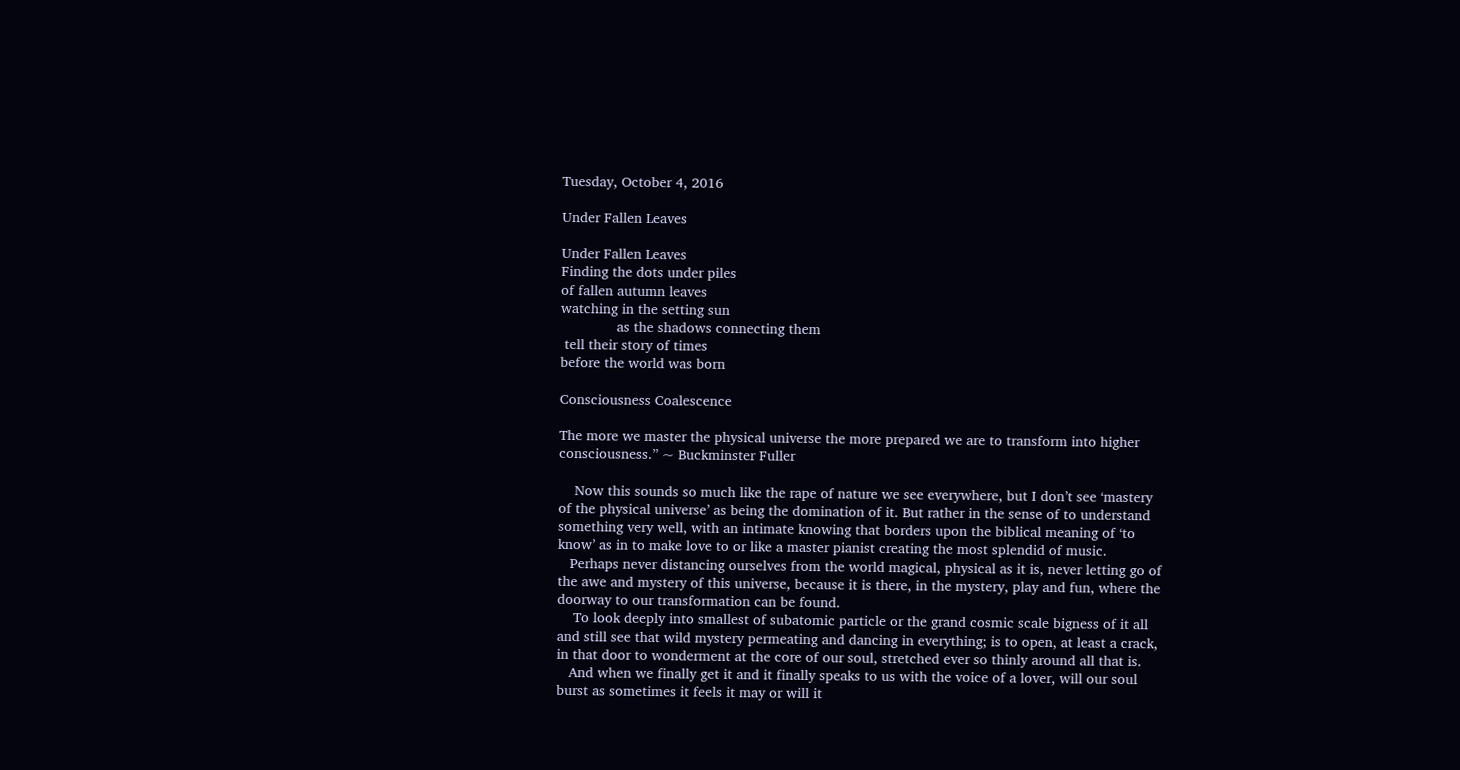Tuesday, October 4, 2016

Under Fallen Leaves

Under Fallen Leaves
Finding the dots under piles
of fallen autumn leaves
watching in the setting sun
              as the shadows connecting them
 tell their story of times
before the world was born

Consciousness Coalescence

The more we master the physical universe the more prepared we are to transform into higher consciousness.” ~ Buckminster Fuller

    Now this sounds so much like the rape of nature we see everywhere, but I don’t see ‘mastery of the physical universe’ as being the domination of it. But rather in the sense of to understand something very well, with an intimate knowing that borders upon the biblical meaning of ‘to know’ as in to make love to or like a master pianist creating the most splendid of music.
   Perhaps never distancing ourselves from the world magical, physical as it is, never letting go of the awe and mystery of this universe, because it is there, in the mystery, play and fun, where the doorway to our transformation can be found.
    To look deeply into smallest of subatomic particle or the grand cosmic scale bigness of it all and still see that wild mystery permeating and dancing in everything; is to open, at least a crack, in that door to wonderment at the core of our soul, stretched ever so thinly around all that is.
   And when we finally get it and it finally speaks to us with the voice of a lover, will our soul burst as sometimes it feels it may or will it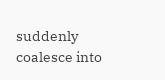suddenly coalesce into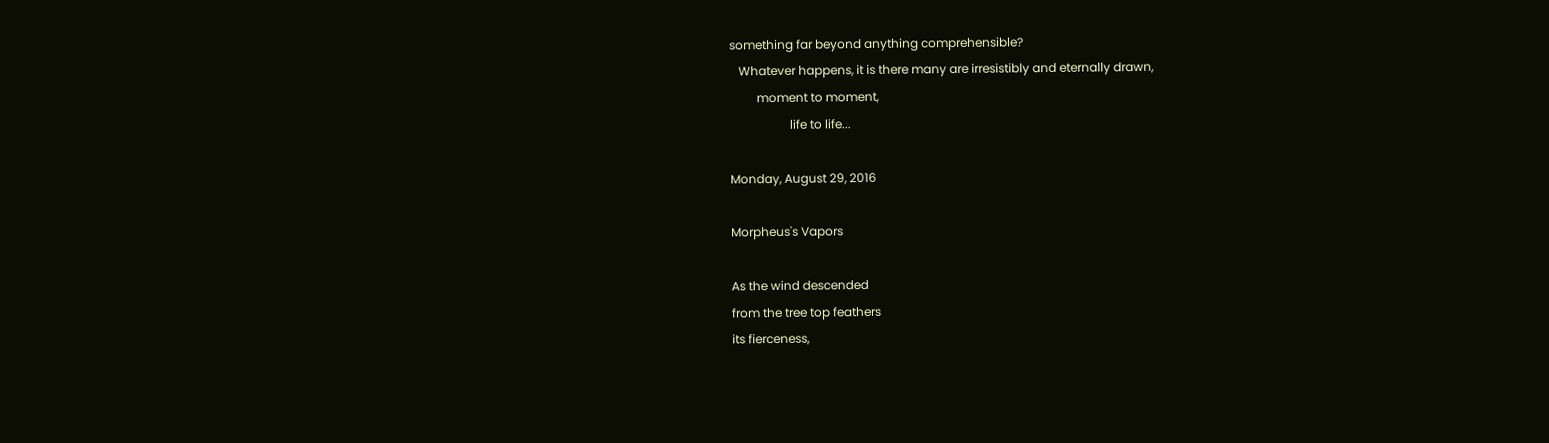something far beyond anything comprehensible?
   Whatever happens, it is there many are irresistibly and eternally drawn,
         moment to moment,
                    life to life...

Monday, August 29, 2016

Morpheus's Vapors

As the wind descended
from the tree top feathers
its fierceness,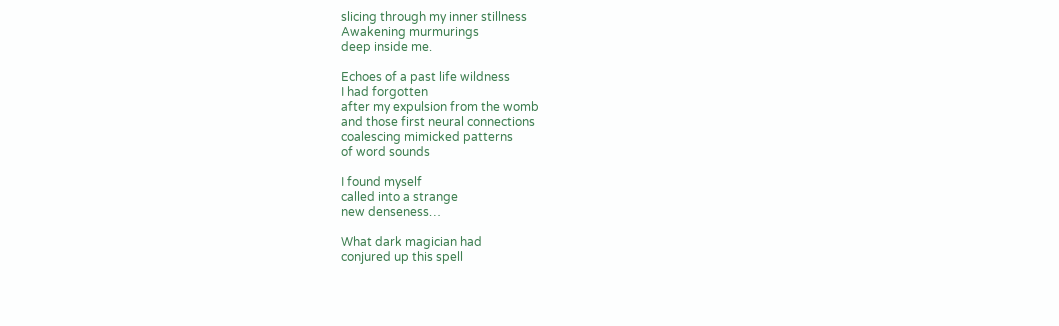slicing through my inner stillness
Awakening murmurings
deep inside me.

Echoes of a past life wildness
I had forgotten
after my expulsion from the womb
and those first neural connections
coalescing mimicked patterns
of word sounds

I found myself
called into a strange
new denseness…

What dark magician had
conjured up this spell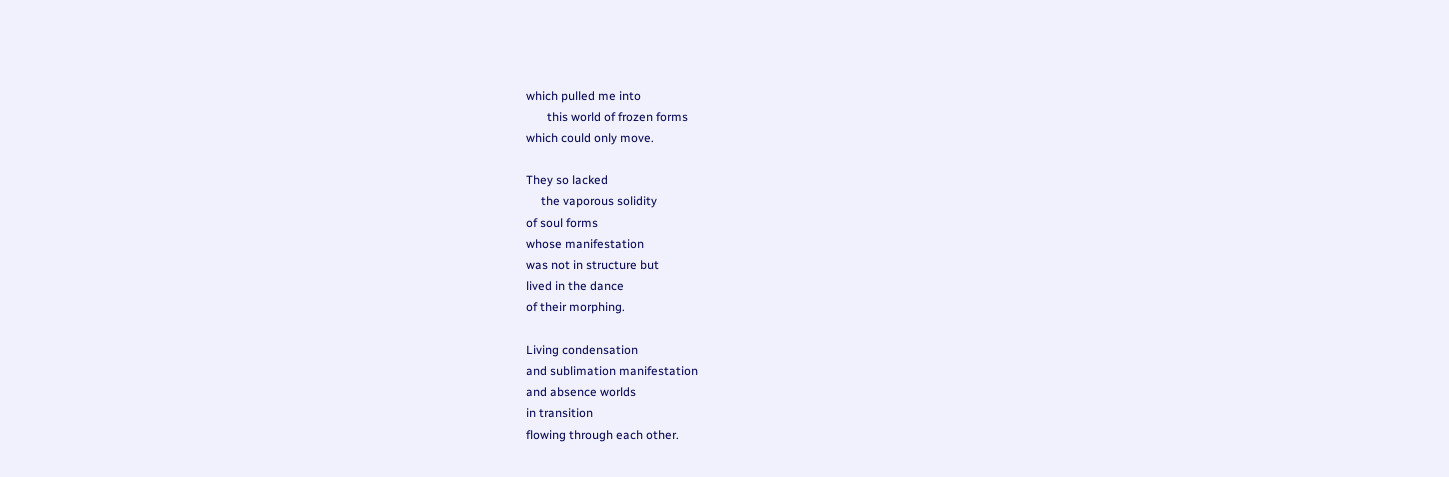which pulled me into
       this world of frozen forms
which could only move.

They so lacked
     the vaporous solidity
of soul forms
whose manifestation
was not in structure but
lived in the dance
of their morphing.

Living condensation
and sublimation manifestation
and absence worlds
in transition
flowing through each other.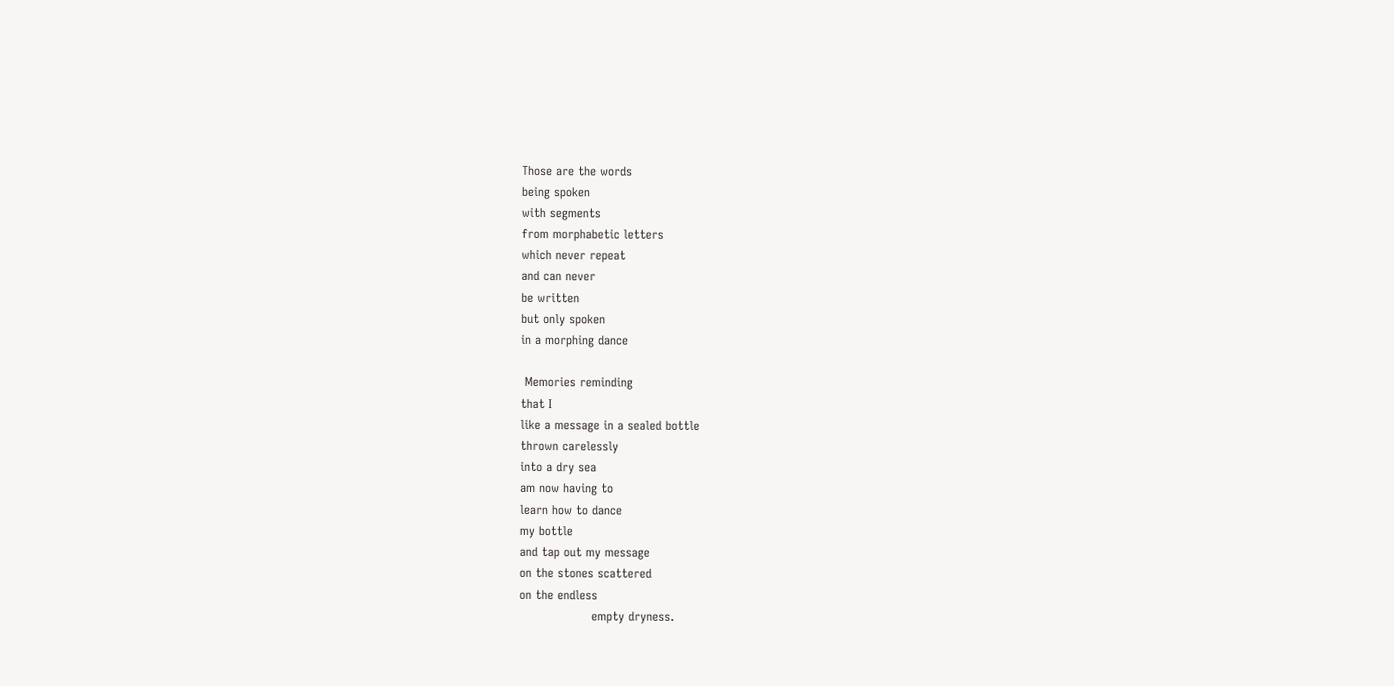Those are the words
being spoken
with segments
from morphabetic letters
which never repeat
and can never
be written
but only spoken
in a morphing dance

 Memories reminding
that I
like a message in a sealed bottle
thrown carelessly
into a dry sea
am now having to
learn how to dance
my bottle
and tap out my message
on the stones scattered
on the endless
                  empty dryness.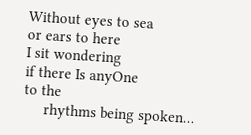Without eyes to sea
or ears to here
I sit wondering
if there Is anyOne
to the
     rhythms being spoken…